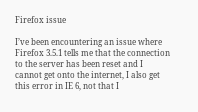Firefox issue

I’ve been encountering an issue where Firefox 3.5.1 tells me that the connection to the server has been reset and I cannot get onto the internet, I also get this error in IE 6, not that I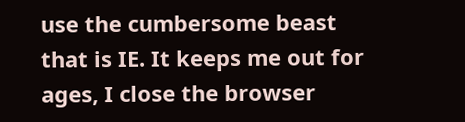use the cumbersome beast that is IE. It keeps me out for ages, I close the browser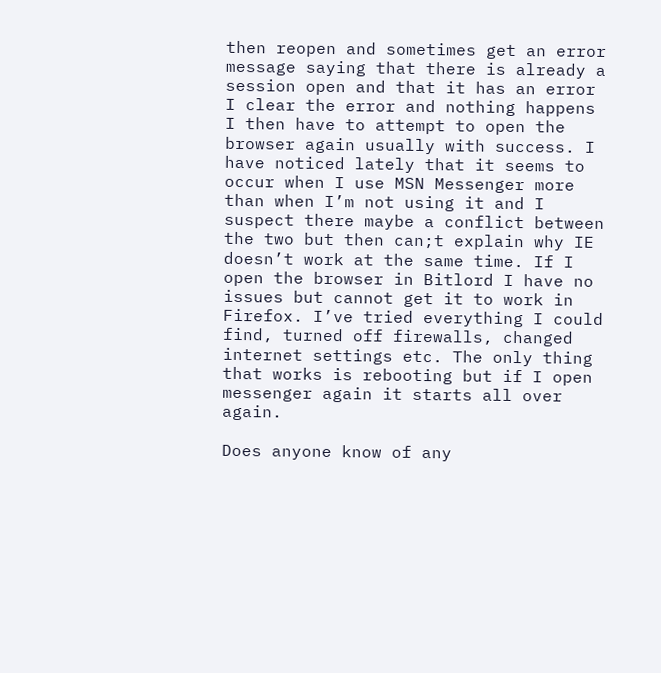then reopen and sometimes get an error message saying that there is already a session open and that it has an error I clear the error and nothing happens I then have to attempt to open the browser again usually with success. I have noticed lately that it seems to occur when I use MSN Messenger more than when I’m not using it and I suspect there maybe a conflict between the two but then can;t explain why IE doesn’t work at the same time. If I open the browser in Bitlord I have no issues but cannot get it to work in Firefox. I’ve tried everything I could find, turned off firewalls, changed internet settings etc. The only thing that works is rebooting but if I open messenger again it starts all over again.

Does anyone know of any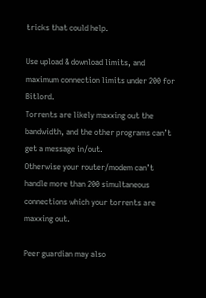tricks that could help.

Use upload & download limits, and maximum connection limits under 200 for Bitlord.
Torrents are likely maxxing out the bandwidth, and the other programs can’t get a message in/out.
Otherwise your router/modem can’t handle more than 200 simultaneous connections which your torrents are maxxing out.

Peer guardian may also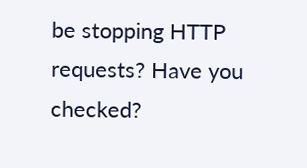be stopping HTTP requests? Have you checked?